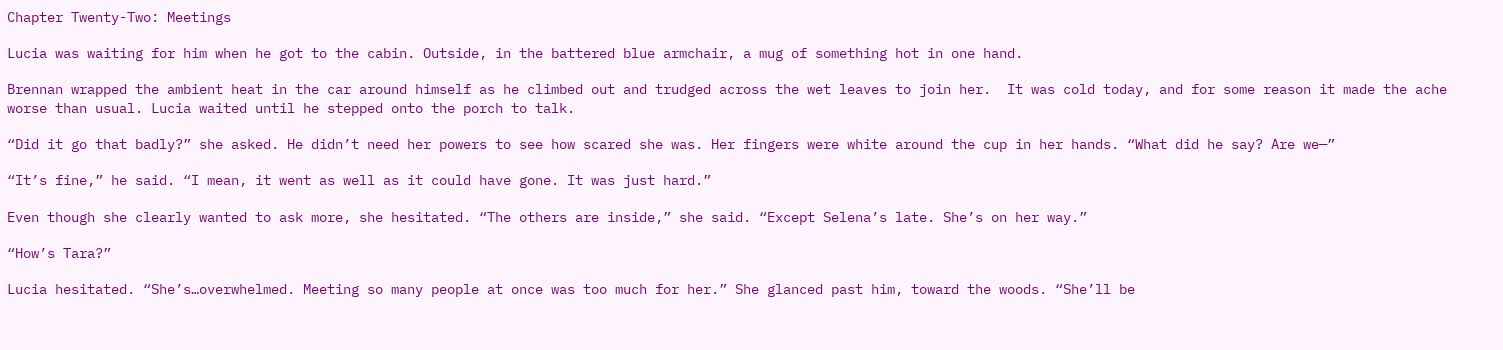Chapter Twenty-Two: Meetings

Lucia was waiting for him when he got to the cabin. Outside, in the battered blue armchair, a mug of something hot in one hand.

Brennan wrapped the ambient heat in the car around himself as he climbed out and trudged across the wet leaves to join her.  It was cold today, and for some reason it made the ache worse than usual. Lucia waited until he stepped onto the porch to talk.

“Did it go that badly?” she asked. He didn’t need her powers to see how scared she was. Her fingers were white around the cup in her hands. “What did he say? Are we—”

“It’s fine,” he said. “I mean, it went as well as it could have gone. It was just hard.”

Even though she clearly wanted to ask more, she hesitated. “The others are inside,” she said. “Except Selena’s late. She’s on her way.”

“How’s Tara?”

Lucia hesitated. “She’s…overwhelmed. Meeting so many people at once was too much for her.” She glanced past him, toward the woods. “She’ll be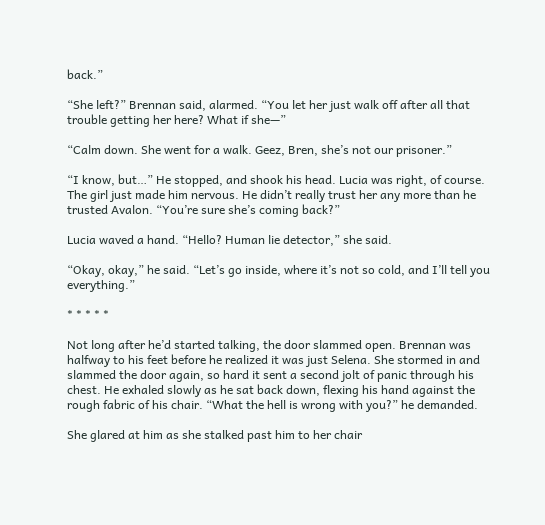back.”

“She left?” Brennan said, alarmed. “You let her just walk off after all that trouble getting her here? What if she—”

“Calm down. She went for a walk. Geez, Bren, she’s not our prisoner.”

“I know, but…” He stopped, and shook his head. Lucia was right, of course. The girl just made him nervous. He didn’t really trust her any more than he trusted Avalon. “You’re sure she’s coming back?”

Lucia waved a hand. “Hello? Human lie detector,” she said.

“Okay, okay,” he said. “Let’s go inside, where it’s not so cold, and I’ll tell you everything.”

* * * * *

Not long after he’d started talking, the door slammed open. Brennan was halfway to his feet before he realized it was just Selena. She stormed in and slammed the door again, so hard it sent a second jolt of panic through his chest. He exhaled slowly as he sat back down, flexing his hand against the rough fabric of his chair. “What the hell is wrong with you?” he demanded.

She glared at him as she stalked past him to her chair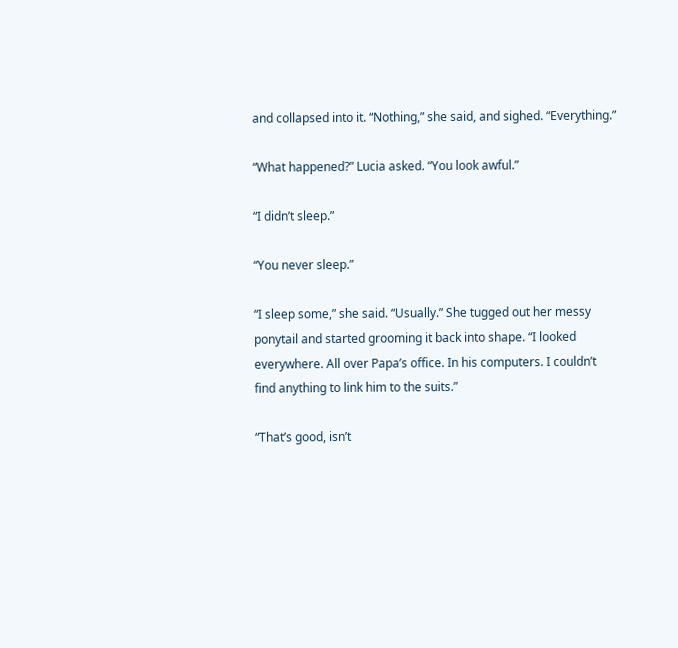and collapsed into it. “Nothing,” she said, and sighed. “Everything.”

“What happened?” Lucia asked. “You look awful.”

“I didn’t sleep.”

“You never sleep.”

“I sleep some,” she said. “Usually.” She tugged out her messy ponytail and started grooming it back into shape. “I looked everywhere. All over Papa’s office. In his computers. I couldn’t find anything to link him to the suits.”

“That’s good, isn’t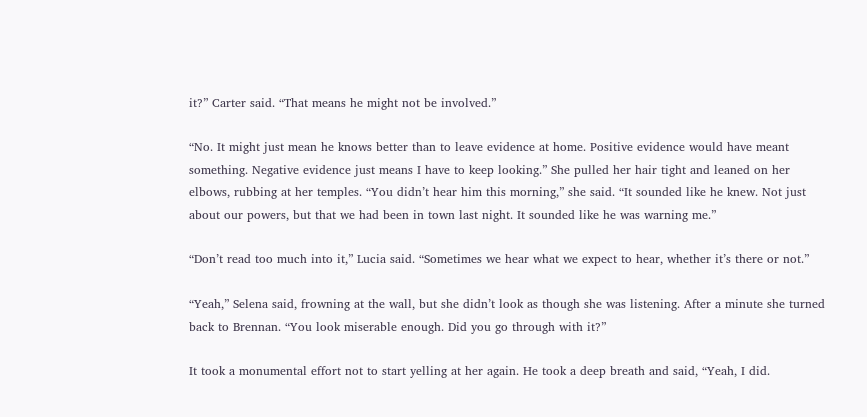it?” Carter said. “That means he might not be involved.”

“No. It might just mean he knows better than to leave evidence at home. Positive evidence would have meant something. Negative evidence just means I have to keep looking.” She pulled her hair tight and leaned on her elbows, rubbing at her temples. “You didn’t hear him this morning,” she said. “It sounded like he knew. Not just about our powers, but that we had been in town last night. It sounded like he was warning me.”

“Don’t read too much into it,” Lucia said. “Sometimes we hear what we expect to hear, whether it’s there or not.”

“Yeah,” Selena said, frowning at the wall, but she didn’t look as though she was listening. After a minute she turned back to Brennan. “You look miserable enough. Did you go through with it?”

It took a monumental effort not to start yelling at her again. He took a deep breath and said, “Yeah, I did.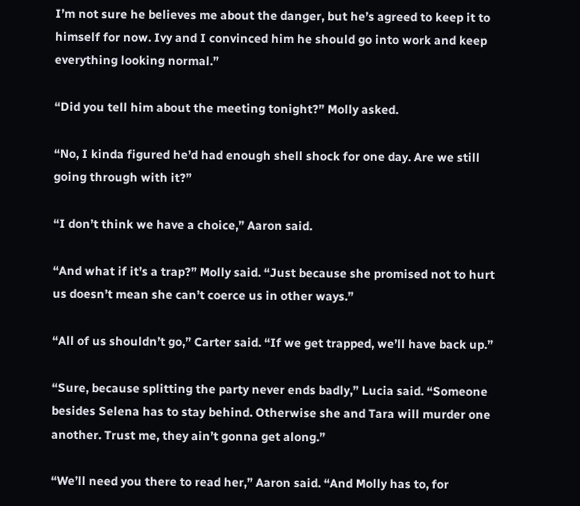I’m not sure he believes me about the danger, but he’s agreed to keep it to himself for now. Ivy and I convinced him he should go into work and keep everything looking normal.”

“Did you tell him about the meeting tonight?” Molly asked.

“No, I kinda figured he’d had enough shell shock for one day. Are we still going through with it?”

“I don’t think we have a choice,” Aaron said.

“And what if it’s a trap?” Molly said. “Just because she promised not to hurt us doesn’t mean she can’t coerce us in other ways.”

“All of us shouldn’t go,” Carter said. “If we get trapped, we’ll have back up.”

“Sure, because splitting the party never ends badly,” Lucia said. “Someone besides Selena has to stay behind. Otherwise she and Tara will murder one another. Trust me, they ain’t gonna get along.”

“We’ll need you there to read her,” Aaron said. “And Molly has to, for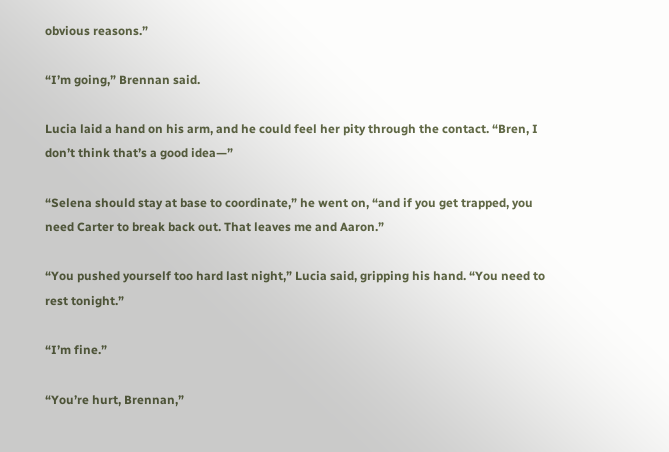obvious reasons.”

“I’m going,” Brennan said.

Lucia laid a hand on his arm, and he could feel her pity through the contact. “Bren, I don’t think that’s a good idea—”

“Selena should stay at base to coordinate,” he went on, “and if you get trapped, you need Carter to break back out. That leaves me and Aaron.”

“You pushed yourself too hard last night,” Lucia said, gripping his hand. “You need to rest tonight.”

“I’m fine.”

“You’re hurt, Brennan,”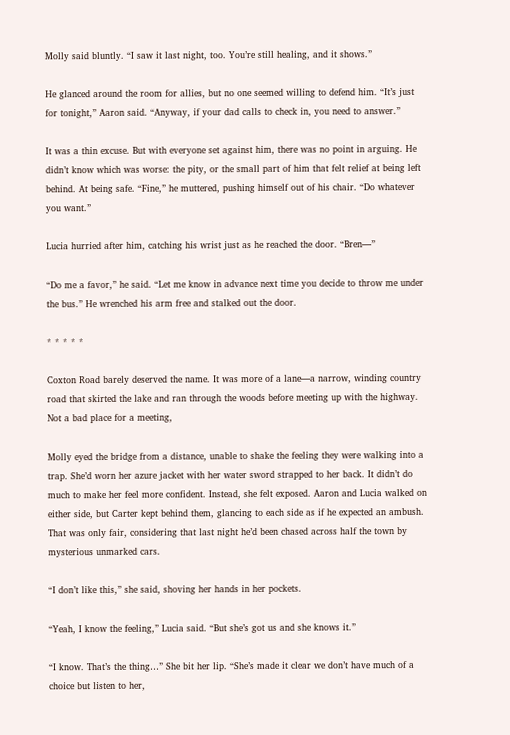Molly said bluntly. “I saw it last night, too. You’re still healing, and it shows.”

He glanced around the room for allies, but no one seemed willing to defend him. “It’s just for tonight,” Aaron said. “Anyway, if your dad calls to check in, you need to answer.”

It was a thin excuse. But with everyone set against him, there was no point in arguing. He didn’t know which was worse: the pity, or the small part of him that felt relief at being left behind. At being safe. “Fine,” he muttered, pushing himself out of his chair. “Do whatever you want.”

Lucia hurried after him, catching his wrist just as he reached the door. “Bren—”

“Do me a favor,” he said. “Let me know in advance next time you decide to throw me under the bus.” He wrenched his arm free and stalked out the door.

* * * * *

Coxton Road barely deserved the name. It was more of a lane—a narrow, winding country road that skirted the lake and ran through the woods before meeting up with the highway. Not a bad place for a meeting,

Molly eyed the bridge from a distance, unable to shake the feeling they were walking into a trap. She’d worn her azure jacket with her water sword strapped to her back. It didn’t do much to make her feel more confident. Instead, she felt exposed. Aaron and Lucia walked on either side, but Carter kept behind them, glancing to each side as if he expected an ambush. That was only fair, considering that last night he’d been chased across half the town by mysterious unmarked cars.

“I don’t like this,” she said, shoving her hands in her pockets.

“Yeah, I know the feeling,” Lucia said. “But she’s got us and she knows it.”

“I know. That’s the thing…” She bit her lip. “She’s made it clear we don’t have much of a choice but listen to her,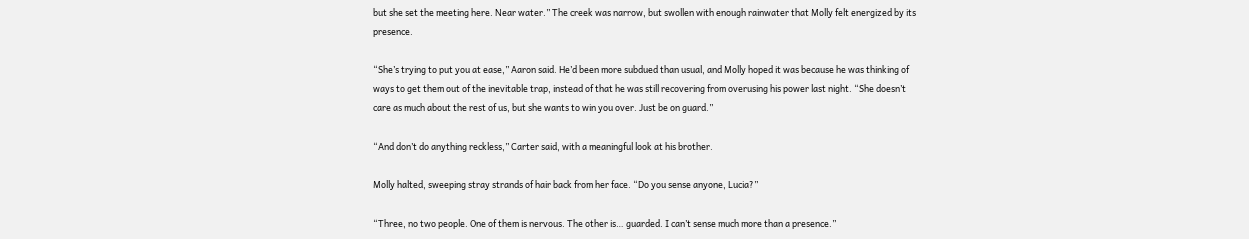but she set the meeting here. Near water.” The creek was narrow, but swollen with enough rainwater that Molly felt energized by its presence.

“She’s trying to put you at ease,” Aaron said. He’d been more subdued than usual, and Molly hoped it was because he was thinking of ways to get them out of the inevitable trap, instead of that he was still recovering from overusing his power last night. “She doesn’t care as much about the rest of us, but she wants to win you over. Just be on guard.”

“And don’t do anything reckless,” Carter said, with a meaningful look at his brother.

Molly halted, sweeping stray strands of hair back from her face. “Do you sense anyone, Lucia?”

“Three, no two people. One of them is nervous. The other is… guarded. I can’t sense much more than a presence.”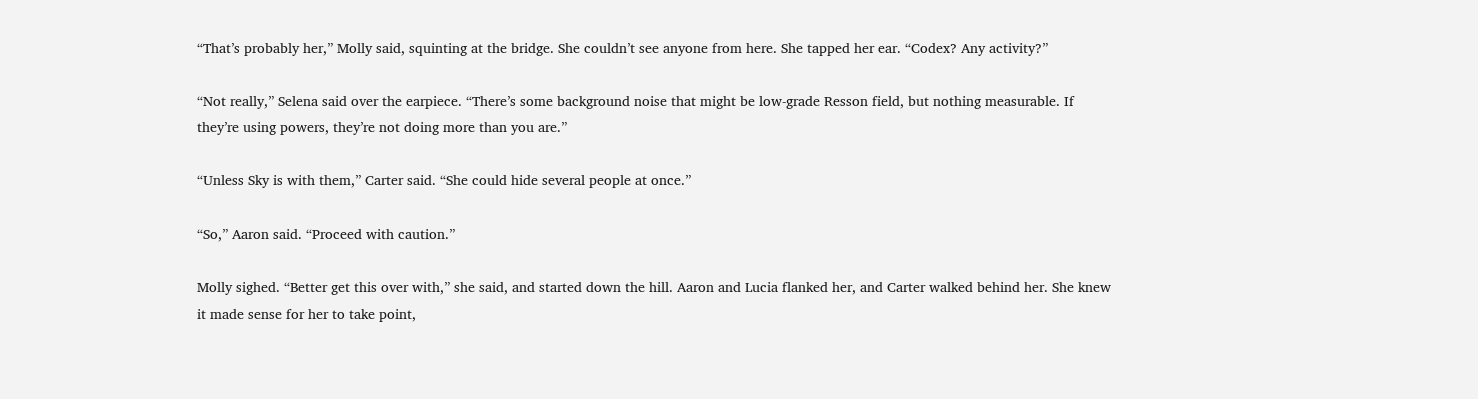“That’s probably her,” Molly said, squinting at the bridge. She couldn’t see anyone from here. She tapped her ear. “Codex? Any activity?”

“Not really,” Selena said over the earpiece. “There’s some background noise that might be low-grade Resson field, but nothing measurable. If they’re using powers, they’re not doing more than you are.”

“Unless Sky is with them,” Carter said. “She could hide several people at once.”

“So,” Aaron said. “Proceed with caution.”

Molly sighed. “Better get this over with,” she said, and started down the hill. Aaron and Lucia flanked her, and Carter walked behind her. She knew it made sense for her to take point,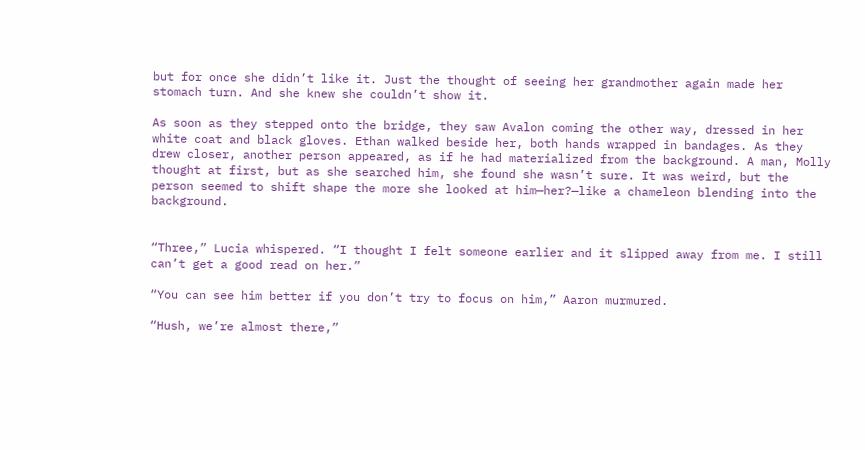but for once she didn’t like it. Just the thought of seeing her grandmother again made her stomach turn. And she knew she couldn’t show it.

As soon as they stepped onto the bridge, they saw Avalon coming the other way, dressed in her white coat and black gloves. Ethan walked beside her, both hands wrapped in bandages. As they drew closer, another person appeared, as if he had materialized from the background. A man, Molly thought at first, but as she searched him, she found she wasn’t sure. It was weird, but the person seemed to shift shape the more she looked at him—her?—like a chameleon blending into the background.


“Three,” Lucia whispered. “I thought I felt someone earlier and it slipped away from me. I still can’t get a good read on her.”

“You can see him better if you don’t try to focus on him,” Aaron murmured.

“Hush, we’re almost there,”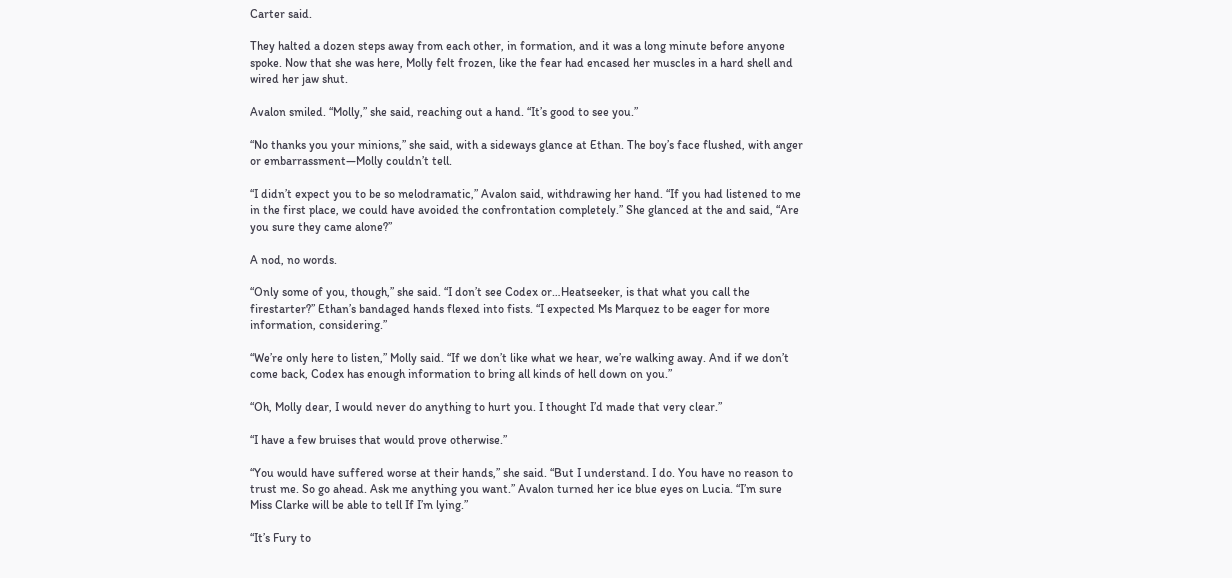Carter said.

They halted a dozen steps away from each other, in formation, and it was a long minute before anyone spoke. Now that she was here, Molly felt frozen, like the fear had encased her muscles in a hard shell and wired her jaw shut.

Avalon smiled. “Molly,” she said, reaching out a hand. “It’s good to see you.”

“No thanks you your minions,” she said, with a sideways glance at Ethan. The boy’s face flushed, with anger or embarrassment—Molly couldn’t tell.

“I didn’t expect you to be so melodramatic,” Avalon said, withdrawing her hand. “If you had listened to me in the first place, we could have avoided the confrontation completely.” She glanced at the and said, “Are you sure they came alone?”

A nod, no words.

“Only some of you, though,” she said. “I don’t see Codex or…Heatseeker, is that what you call the firestarter?” Ethan’s bandaged hands flexed into fists. “I expected Ms Marquez to be eager for more information, considering.”

“We’re only here to listen,” Molly said. “If we don’t like what we hear, we’re walking away. And if we don’t come back, Codex has enough information to bring all kinds of hell down on you.”

“Oh, Molly dear, I would never do anything to hurt you. I thought I’d made that very clear.”

“I have a few bruises that would prove otherwise.”

“You would have suffered worse at their hands,” she said. “But I understand. I do. You have no reason to trust me. So go ahead. Ask me anything you want.” Avalon turned her ice blue eyes on Lucia. “I’m sure Miss Clarke will be able to tell If I’m lying.”

“It’s Fury to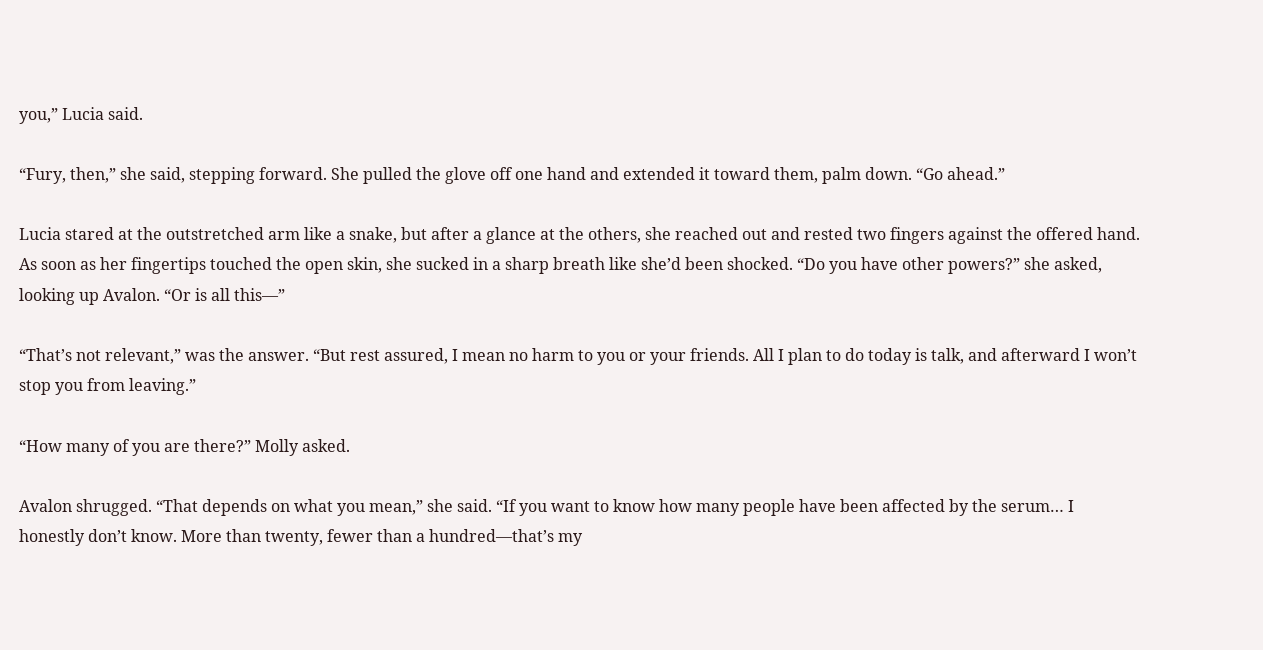you,” Lucia said.

“Fury, then,” she said, stepping forward. She pulled the glove off one hand and extended it toward them, palm down. “Go ahead.”

Lucia stared at the outstretched arm like a snake, but after a glance at the others, she reached out and rested two fingers against the offered hand. As soon as her fingertips touched the open skin, she sucked in a sharp breath like she’d been shocked. “Do you have other powers?” she asked, looking up Avalon. “Or is all this—”

“That’s not relevant,” was the answer. “But rest assured, I mean no harm to you or your friends. All I plan to do today is talk, and afterward I won’t stop you from leaving.”

“How many of you are there?” Molly asked.

Avalon shrugged. “That depends on what you mean,” she said. “If you want to know how many people have been affected by the serum… I honestly don’t know. More than twenty, fewer than a hundred—that’s my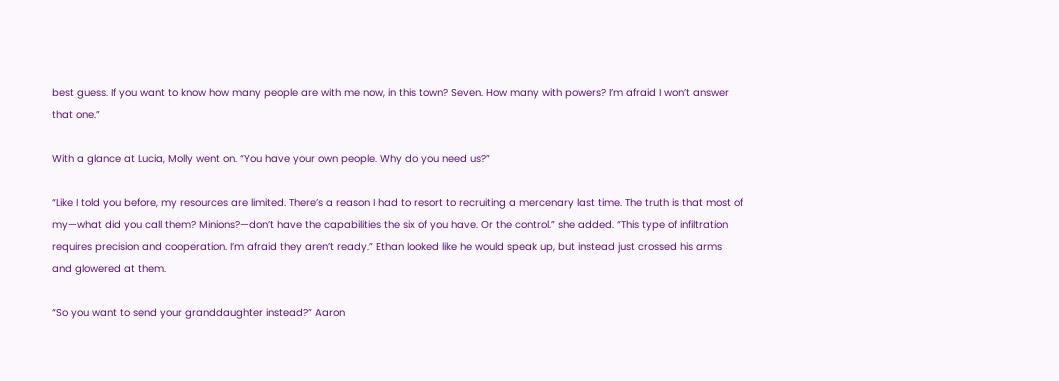best guess. If you want to know how many people are with me now, in this town? Seven. How many with powers? I’m afraid I won’t answer that one.”

With a glance at Lucia, Molly went on. “You have your own people. Why do you need us?”

“Like I told you before, my resources are limited. There’s a reason I had to resort to recruiting a mercenary last time. The truth is that most of my—what did you call them? Minions?—don’t have the capabilities the six of you have. Or the control.” she added. “This type of infiltration requires precision and cooperation. I’m afraid they aren’t ready.” Ethan looked like he would speak up, but instead just crossed his arms and glowered at them.

“So you want to send your granddaughter instead?” Aaron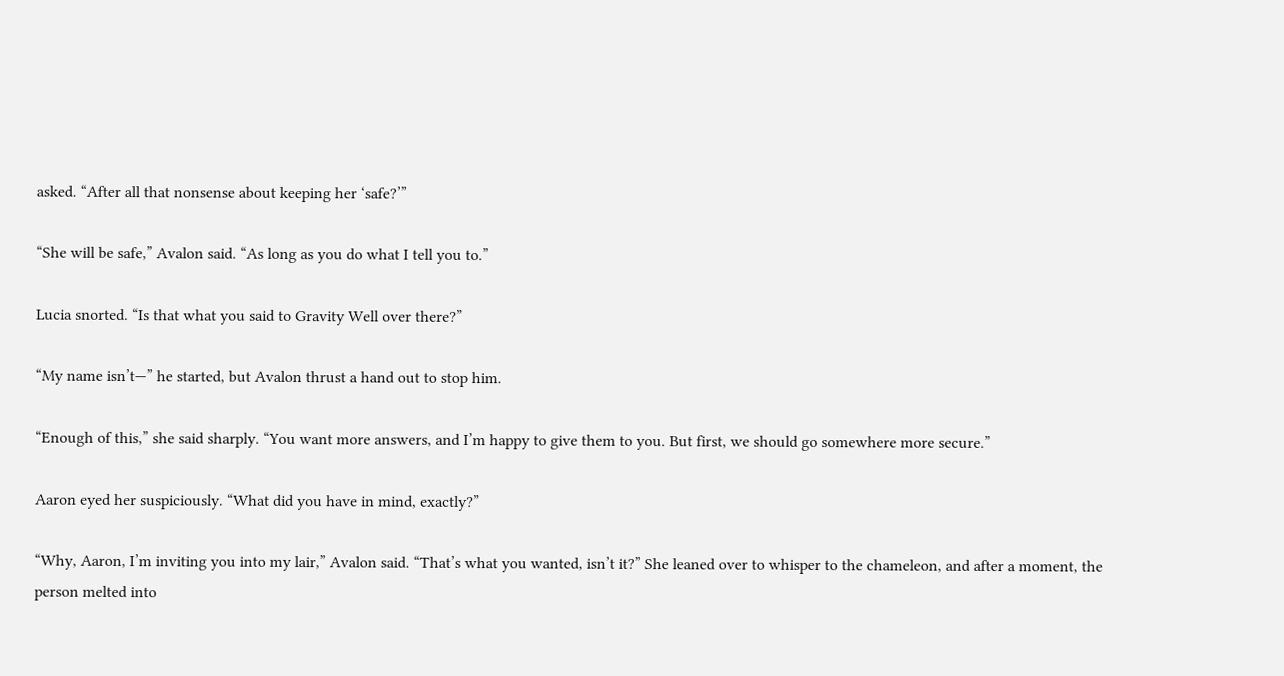asked. “After all that nonsense about keeping her ‘safe?’”

“She will be safe,” Avalon said. “As long as you do what I tell you to.”

Lucia snorted. “Is that what you said to Gravity Well over there?”

“My name isn’t—” he started, but Avalon thrust a hand out to stop him.

“Enough of this,” she said sharply. “You want more answers, and I’m happy to give them to you. But first, we should go somewhere more secure.”

Aaron eyed her suspiciously. “What did you have in mind, exactly?”

“Why, Aaron, I’m inviting you into my lair,” Avalon said. “That’s what you wanted, isn’t it?” She leaned over to whisper to the chameleon, and after a moment, the person melted into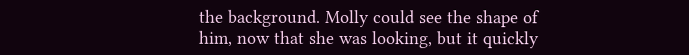the background. Molly could see the shape of him, now that she was looking, but it quickly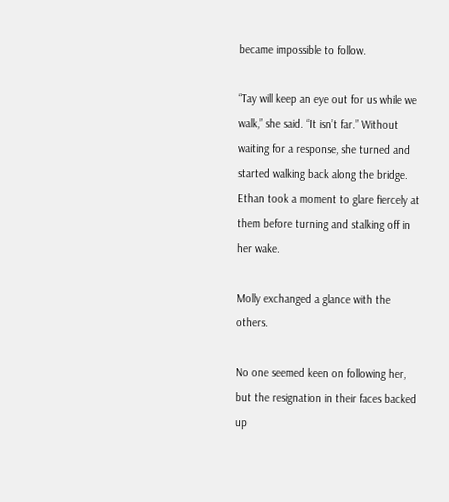became impossible to follow.

“Tay will keep an eye out for us while we walk,” she said. “It isn’t far.” Without waiting for a response, she turned and started walking back along the bridge. Ethan took a moment to glare fiercely at them before turning and stalking off in her wake.

Molly exchanged a glance with the others.

No one seemed keen on following her, but the resignation in their faces backed up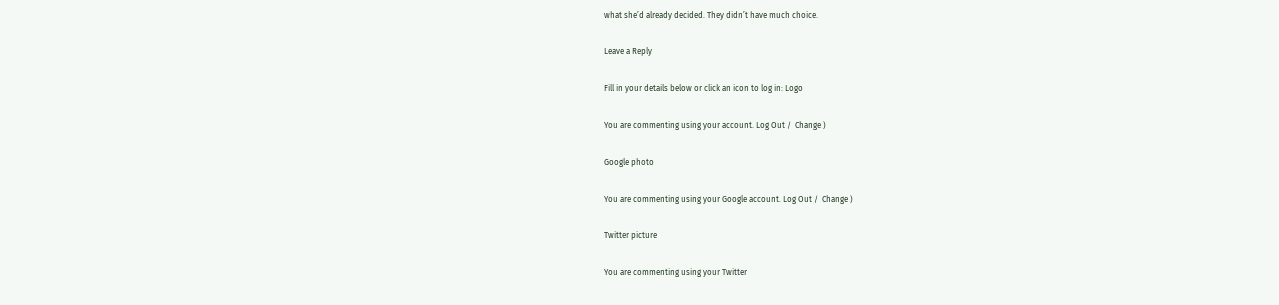what she’d already decided. They didn’t have much choice.

Leave a Reply

Fill in your details below or click an icon to log in: Logo

You are commenting using your account. Log Out /  Change )

Google photo

You are commenting using your Google account. Log Out /  Change )

Twitter picture

You are commenting using your Twitter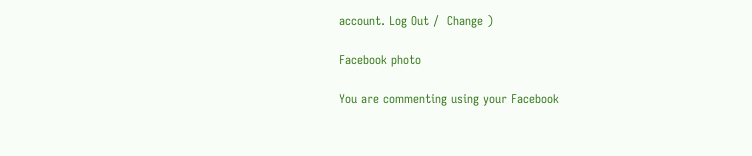account. Log Out /  Change )

Facebook photo

You are commenting using your Facebook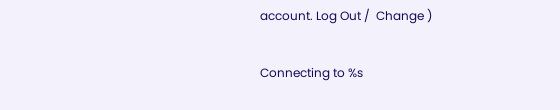account. Log Out /  Change )

Connecting to %s